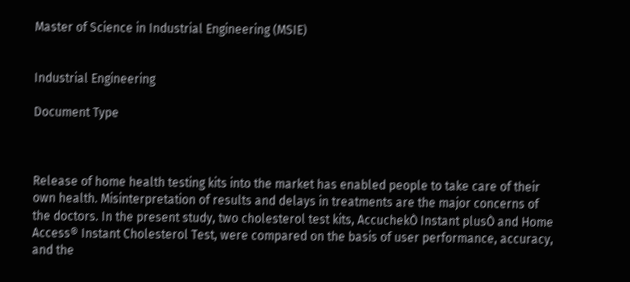Master of Science in Industrial Engineering (MSIE)


Industrial Engineering

Document Type



Release of home health testing kits into the market has enabled people to take care of their own health. Misinterpretation of results and delays in treatments are the major concerns of the doctors. In the present study, two cholesterol test kits, AccuchekÒ Instant plusÒ and Home Access® Instant Cholesterol Test, were compared on the basis of user performance, accuracy, and the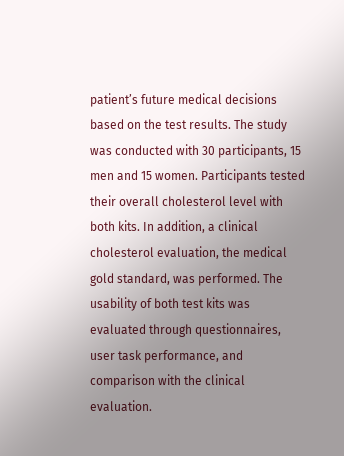patient’s future medical decisions based on the test results. The study was conducted with 30 participants, 15 men and 15 women. Participants tested their overall cholesterol level with both kits. In addition, a clinical cholesterol evaluation, the medical gold standard, was performed. The usability of both test kits was evaluated through questionnaires, user task performance, and comparison with the clinical evaluation.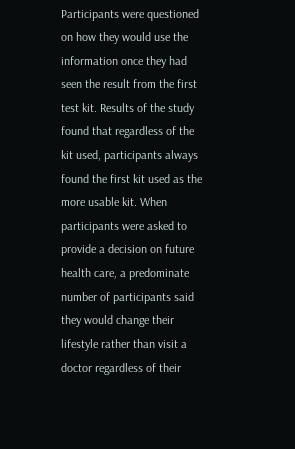Participants were questioned on how they would use the information once they had seen the result from the first test kit. Results of the study found that regardless of the kit used, participants always found the first kit used as the more usable kit. When participants were asked to provide a decision on future health care, a predominate number of participants said they would change their lifestyle rather than visit a doctor regardless of their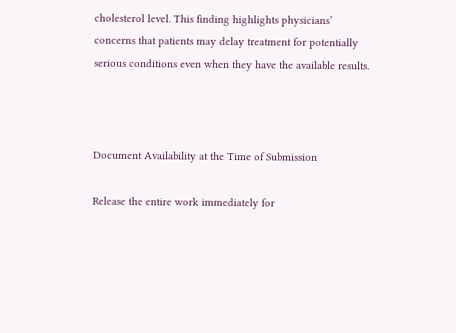cholesterol level. This finding highlights physicians’ concerns that patients may delay treatment for potentially serious conditions even when they have the available results.



Document Availability at the Time of Submission

Release the entire work immediately for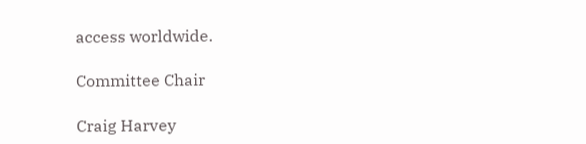access worldwide.

Committee Chair

Craig Harvey